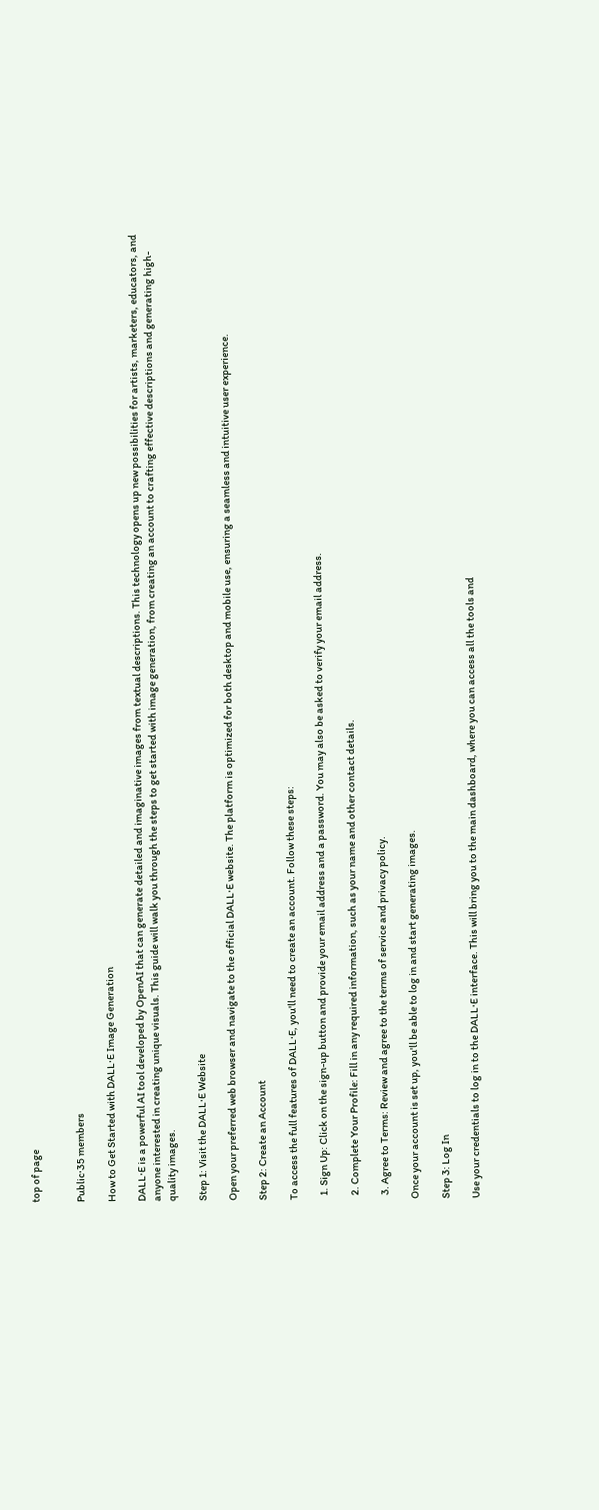top of page


Public·35 members

How to Get Started with DALL·E Image Generation

DALL·E is a powerful AI tool developed by OpenAI that can generate detailed and imaginative images from textual descriptions. This technology opens up new possibilities for artists, marketers, educators, and anyone interested in creating unique visuals. This guide will walk you through the steps to get started with image generation, from creating an account to crafting effective descriptions and generating high-quality images.

Step 1: Visit the DALL·E Website

Open your preferred web browser and navigate to the official DALL·E website. The platform is optimized for both desktop and mobile use, ensuring a seamless and intuitive user experience.

Step 2: Create an Account

To access the full features of DALL·E, you'll need to create an account. Follow these steps:

  1. Sign Up: Click on the sign-up button and provide your email address and a password. You may also be asked to verify your email address.

  2. Complete Your Profile: Fill in any required information, such as your name and other contact details.

  3. Agree to Terms: Review and agree to the terms of service and privacy policy.

Once your account is set up, you'll be able to log in and start generating images.

Step 3: Log In

Use your credentials to log in to the DALL·E interface. This will bring you to the main dashboard, where you can access all the tools and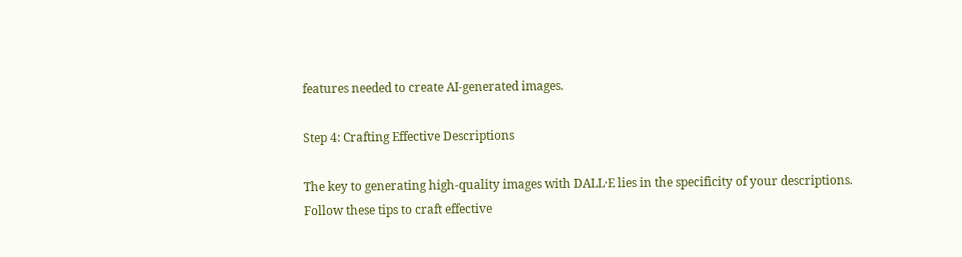features needed to create AI-generated images.

Step 4: Crafting Effective Descriptions

The key to generating high-quality images with DALL·E lies in the specificity of your descriptions. Follow these tips to craft effective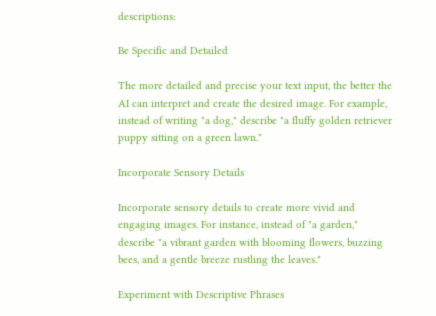descriptions:

Be Specific and Detailed

The more detailed and precise your text input, the better the AI can interpret and create the desired image. For example, instead of writing "a dog," describe "a fluffy golden retriever puppy sitting on a green lawn."

Incorporate Sensory Details

Incorporate sensory details to create more vivid and engaging images. For instance, instead of "a garden," describe "a vibrant garden with blooming flowers, buzzing bees, and a gentle breeze rustling the leaves."

Experiment with Descriptive Phrases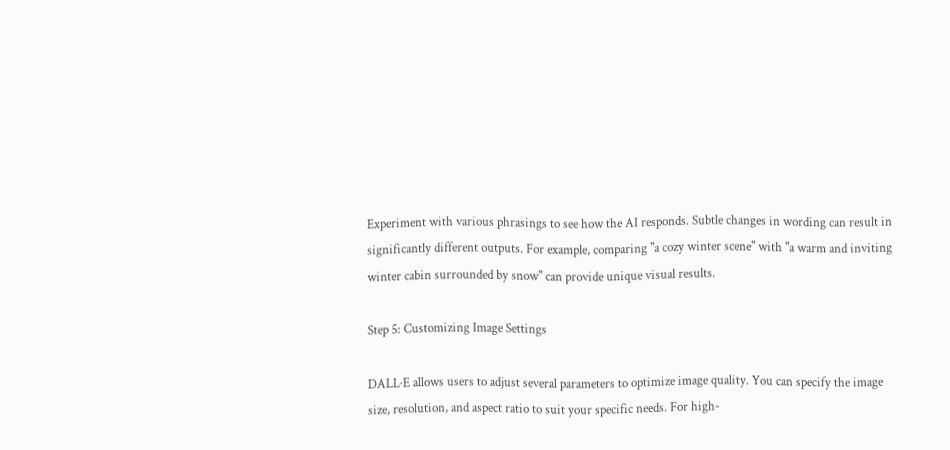Experiment with various phrasings to see how the AI responds. Subtle changes in wording can result in significantly different outputs. For example, comparing "a cozy winter scene" with "a warm and inviting winter cabin surrounded by snow" can provide unique visual results.

Step 5: Customizing Image Settings

DALL·E allows users to adjust several parameters to optimize image quality. You can specify the image size, resolution, and aspect ratio to suit your specific needs. For high-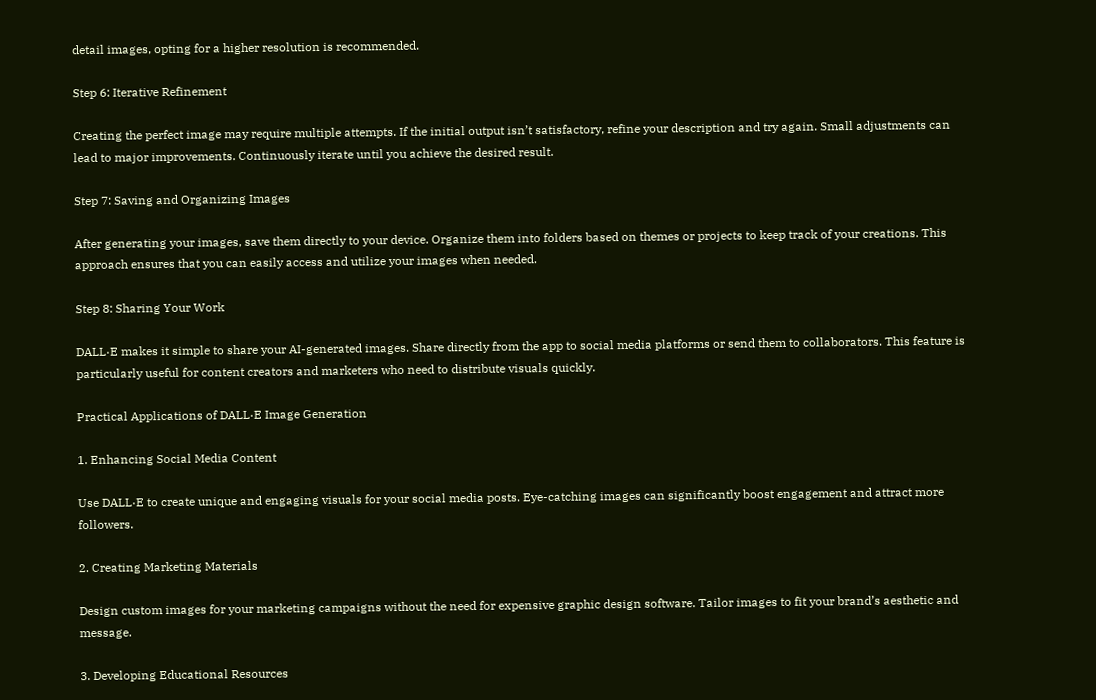detail images, opting for a higher resolution is recommended.

Step 6: Iterative Refinement

Creating the perfect image may require multiple attempts. If the initial output isn’t satisfactory, refine your description and try again. Small adjustments can lead to major improvements. Continuously iterate until you achieve the desired result.

Step 7: Saving and Organizing Images

After generating your images, save them directly to your device. Organize them into folders based on themes or projects to keep track of your creations. This approach ensures that you can easily access and utilize your images when needed.

Step 8: Sharing Your Work

DALL·E makes it simple to share your AI-generated images. Share directly from the app to social media platforms or send them to collaborators. This feature is particularly useful for content creators and marketers who need to distribute visuals quickly.

Practical Applications of DALL·E Image Generation

1. Enhancing Social Media Content

Use DALL·E to create unique and engaging visuals for your social media posts. Eye-catching images can significantly boost engagement and attract more followers.

2. Creating Marketing Materials

Design custom images for your marketing campaigns without the need for expensive graphic design software. Tailor images to fit your brand’s aesthetic and message.

3. Developing Educational Resources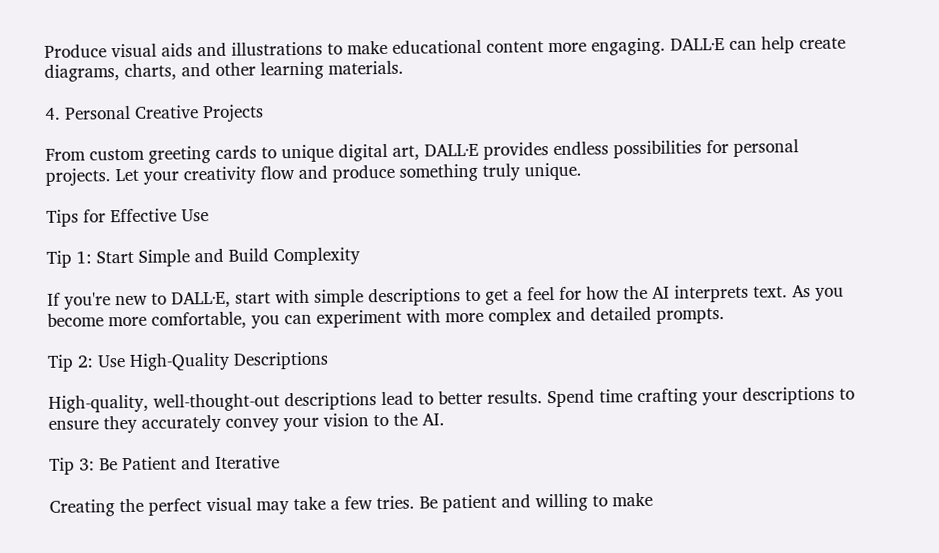Produce visual aids and illustrations to make educational content more engaging. DALL·E can help create diagrams, charts, and other learning materials.

4. Personal Creative Projects

From custom greeting cards to unique digital art, DALL·E provides endless possibilities for personal projects. Let your creativity flow and produce something truly unique.

Tips for Effective Use

Tip 1: Start Simple and Build Complexity

If you're new to DALL·E, start with simple descriptions to get a feel for how the AI interprets text. As you become more comfortable, you can experiment with more complex and detailed prompts.

Tip 2: Use High-Quality Descriptions

High-quality, well-thought-out descriptions lead to better results. Spend time crafting your descriptions to ensure they accurately convey your vision to the AI.

Tip 3: Be Patient and Iterative

Creating the perfect visual may take a few tries. Be patient and willing to make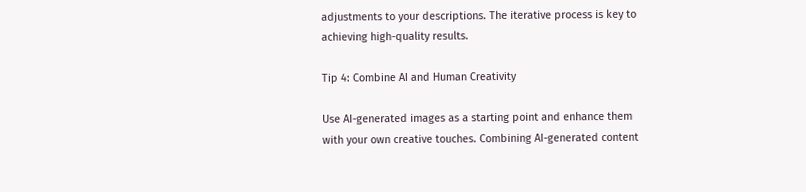adjustments to your descriptions. The iterative process is key to achieving high-quality results.

Tip 4: Combine AI and Human Creativity

Use AI-generated images as a starting point and enhance them with your own creative touches. Combining AI-generated content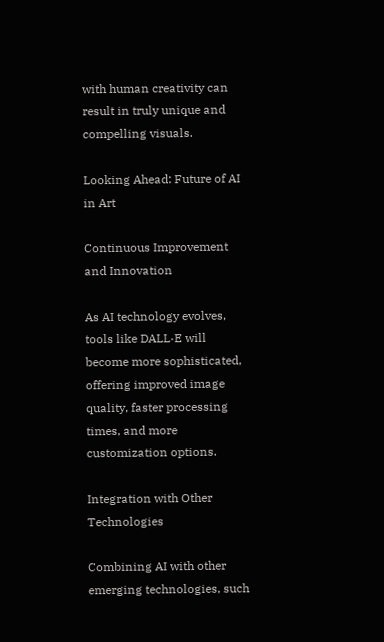with human creativity can result in truly unique and compelling visuals.

Looking Ahead: Future of AI in Art

Continuous Improvement and Innovation

As AI technology evolves, tools like DALL·E will become more sophisticated, offering improved image quality, faster processing times, and more customization options.

Integration with Other Technologies

Combining AI with other emerging technologies, such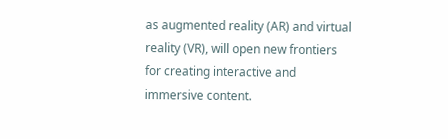as augmented reality (AR) and virtual reality (VR), will open new frontiers for creating interactive and immersive content.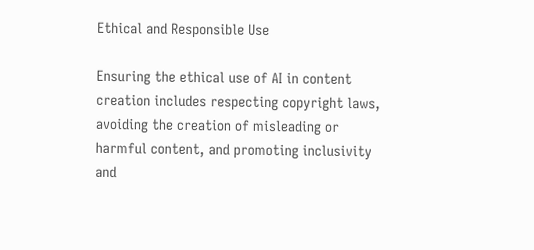Ethical and Responsible Use

Ensuring the ethical use of AI in content creation includes respecting copyright laws, avoiding the creation of misleading or harmful content, and promoting inclusivity and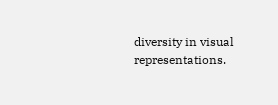diversity in visual representations.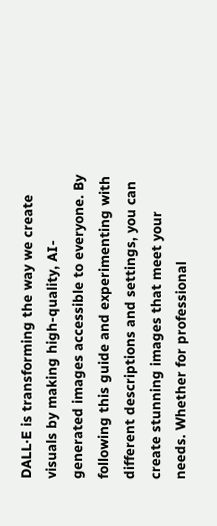DALL·E is transforming the way we create visuals by making high-quality, AI-generated images accessible to everyone. By following this guide and experimenting with different descriptions and settings, you can create stunning images that meet your needs. Whether for professional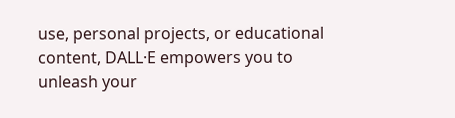use, personal projects, or educational content, DALL·E empowers you to unleash your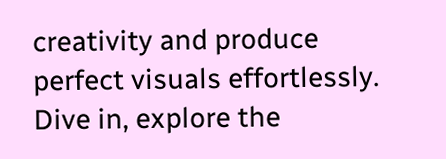creativity and produce perfect visuals effortlessly. Dive in, explore the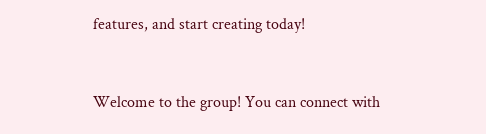features, and start creating today!


Welcome to the group! You can connect with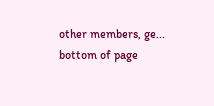other members, ge...
bottom of page